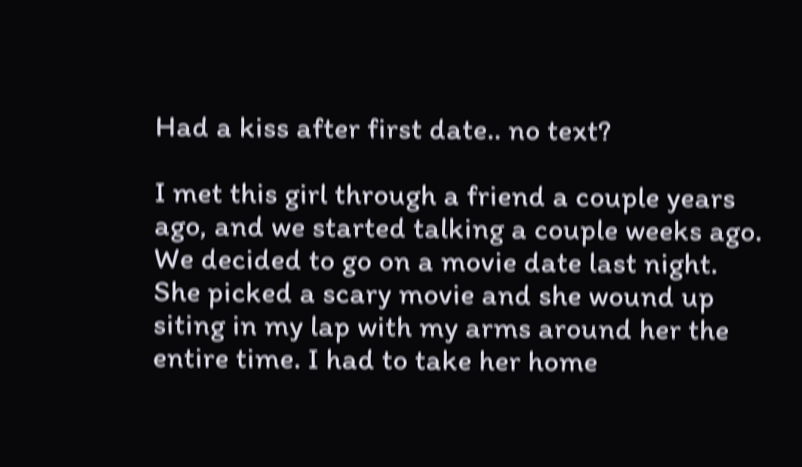Had a kiss after first date.. no text?

I met this girl through a friend a couple years ago, and we started talking a couple weeks ago. We decided to go on a movie date last night. She picked a scary movie and she wound up siting in my lap with my arms around her the entire time. I had to take her home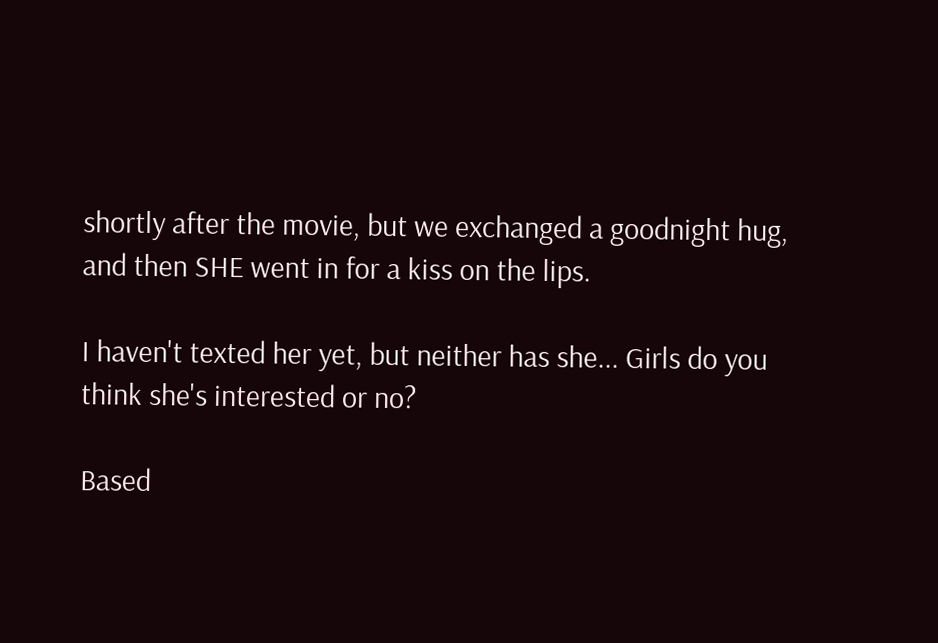shortly after the movie, but we exchanged a goodnight hug, and then SHE went in for a kiss on the lips.

I haven't texted her yet, but neither has she... Girls do you think she's interested or no?

Based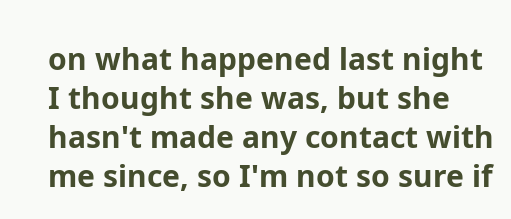on what happened last night I thought she was, but she hasn't made any contact with me since, so I'm not so sure if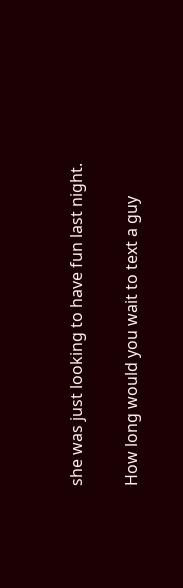she was just looking to have fun last night.

How long would you wait to text a guy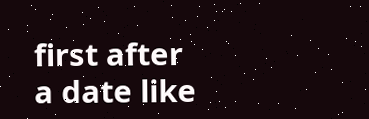first after a date like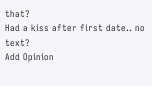that?
Had a kiss after first date.. no text?
Add Opinion